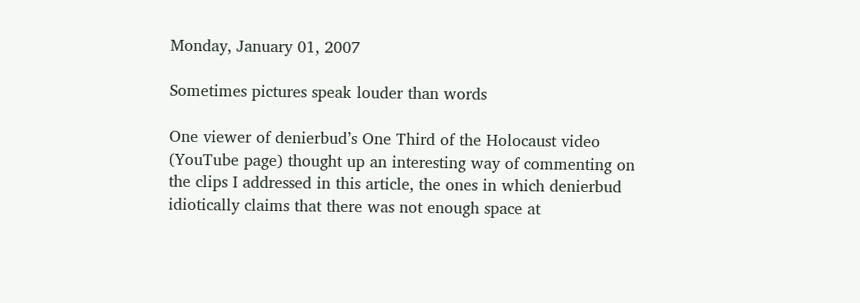Monday, January 01, 2007

Sometimes pictures speak louder than words

One viewer of denierbud’s One Third of the Holocaust video (YouTube page) thought up an interesting way of commenting on the clips I addressed in this article, the ones in which denierbud idiotically claims that there was not enough space at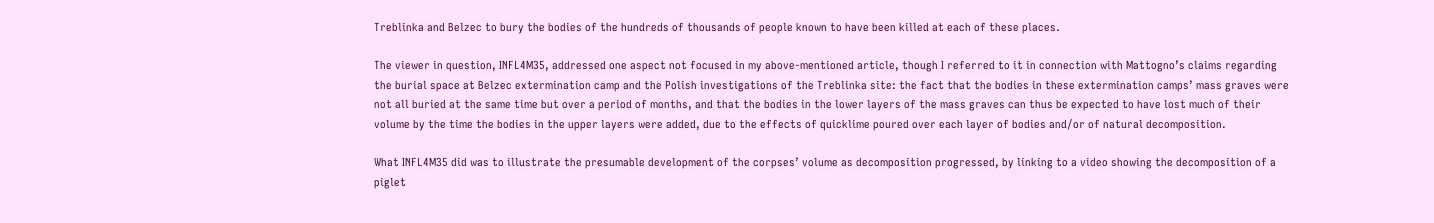Treblinka and Belzec to bury the bodies of the hundreds of thousands of people known to have been killed at each of these places.

The viewer in question, INFL4M35, addressed one aspect not focused in my above-mentioned article, though I referred to it in connection with Mattogno’s claims regarding the burial space at Belzec extermination camp and the Polish investigations of the Treblinka site: the fact that the bodies in these extermination camps’ mass graves were not all buried at the same time but over a period of months, and that the bodies in the lower layers of the mass graves can thus be expected to have lost much of their volume by the time the bodies in the upper layers were added, due to the effects of quicklime poured over each layer of bodies and/or of natural decomposition.

What INFL4M35 did was to illustrate the presumable development of the corpses’ volume as decomposition progressed, by linking to a video showing the decomposition of a piglet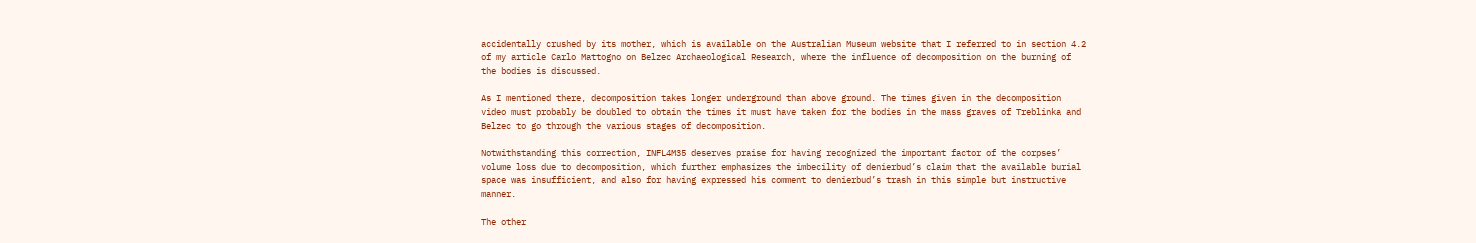accidentally crushed by its mother, which is available on the Australian Museum website that I referred to in section 4.2 of my article Carlo Mattogno on Belzec Archaeological Research, where the influence of decomposition on the burning of the bodies is discussed.

As I mentioned there, decomposition takes longer underground than above ground. The times given in the decomposition video must probably be doubled to obtain the times it must have taken for the bodies in the mass graves of Treblinka and Belzec to go through the various stages of decomposition.

Notwithstanding this correction, INFL4M35 deserves praise for having recognized the important factor of the corpses’ volume loss due to decomposition, which further emphasizes the imbecility of denierbud’s claim that the available burial space was insufficient, and also for having expressed his comment to denierbud’s trash in this simple but instructive manner.

The other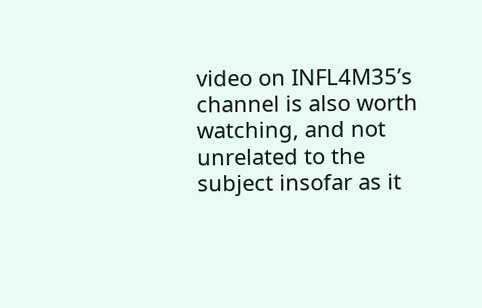video on INFL4M35’s channel is also worth watching, and not unrelated to the subject insofar as it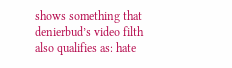shows something that denierbud’s video filth also qualifies as: hate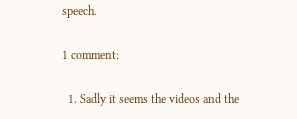speech.

1 comment:

  1. Sadly it seems the videos and the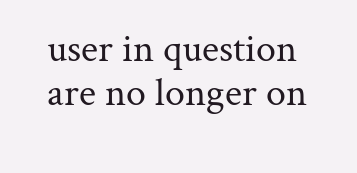user in question are no longer on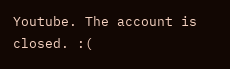Youtube. The account is closed. :(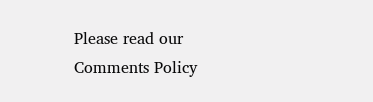Please read our Comments Policy